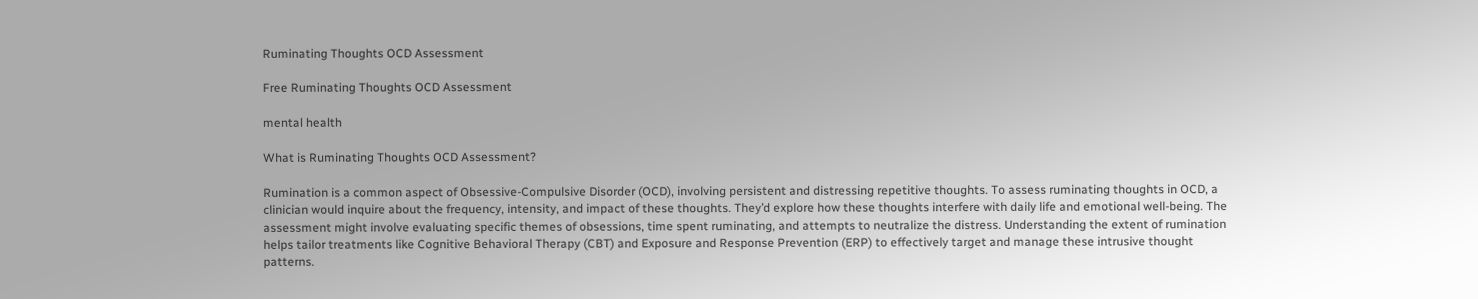Ruminating Thoughts OCD Assessment

Free Ruminating Thoughts OCD Assessment

mental health

What is Ruminating Thoughts OCD Assessment?

Rumination is a common aspect of Obsessive-Compulsive Disorder (OCD), involving persistent and distressing repetitive thoughts. To assess ruminating thoughts in OCD, a clinician would inquire about the frequency, intensity, and impact of these thoughts. They’d explore how these thoughts interfere with daily life and emotional well-being. The assessment might involve evaluating specific themes of obsessions, time spent ruminating, and attempts to neutralize the distress. Understanding the extent of rumination helps tailor treatments like Cognitive Behavioral Therapy (CBT) and Exposure and Response Prevention (ERP) to effectively target and manage these intrusive thought patterns.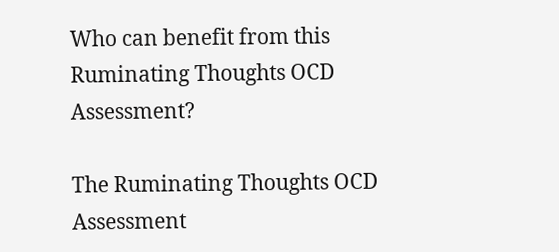Who can benefit from this Ruminating Thoughts OCD Assessment?

The Ruminating Thoughts OCD Assessment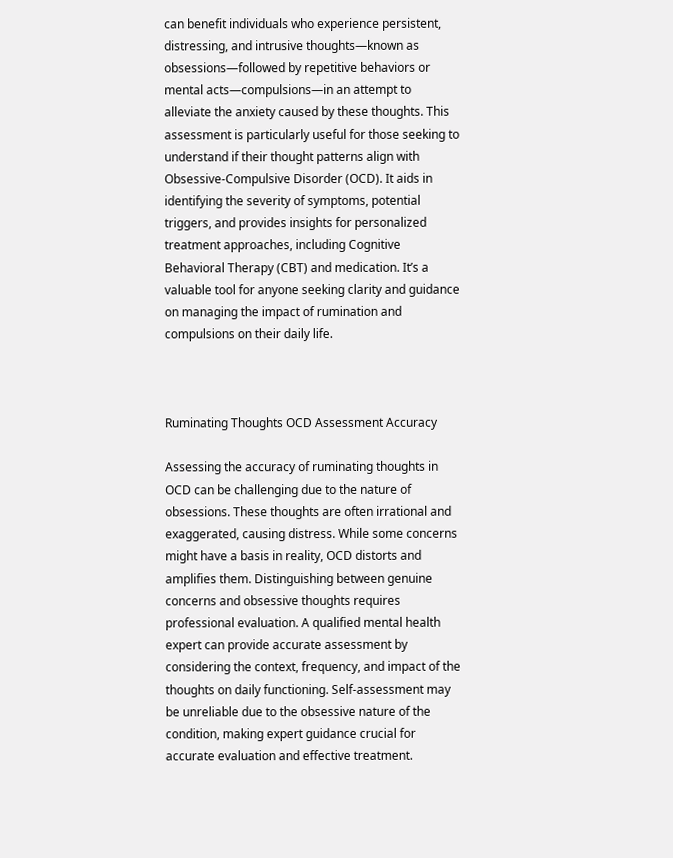can benefit individuals who experience persistent, distressing, and intrusive thoughts—known as obsessions—followed by repetitive behaviors or mental acts—compulsions—in an attempt to alleviate the anxiety caused by these thoughts. This assessment is particularly useful for those seeking to understand if their thought patterns align with Obsessive-Compulsive Disorder (OCD). It aids in identifying the severity of symptoms, potential triggers, and provides insights for personalized treatment approaches, including Cognitive Behavioral Therapy (CBT) and medication. It’s a valuable tool for anyone seeking clarity and guidance on managing the impact of rumination and compulsions on their daily life.



Ruminating Thoughts OCD Assessment Accuracy

Assessing the accuracy of ruminating thoughts in OCD can be challenging due to the nature of obsessions. These thoughts are often irrational and exaggerated, causing distress. While some concerns might have a basis in reality, OCD distorts and amplifies them. Distinguishing between genuine concerns and obsessive thoughts requires professional evaluation. A qualified mental health expert can provide accurate assessment by considering the context, frequency, and impact of the thoughts on daily functioning. Self-assessment may be unreliable due to the obsessive nature of the condition, making expert guidance crucial for accurate evaluation and effective treatment.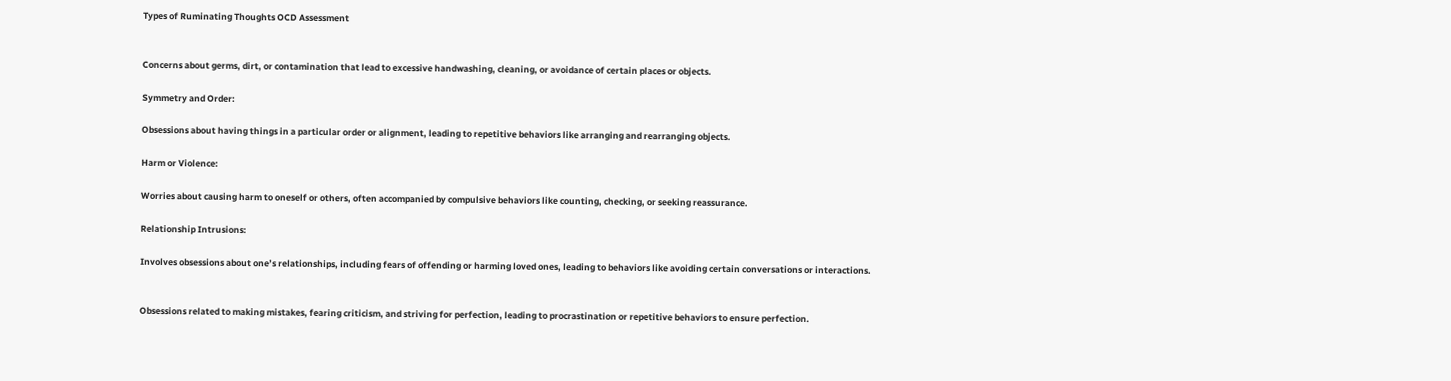Types of Ruminating Thoughts OCD Assessment


Concerns about germs, dirt, or contamination that lead to excessive handwashing, cleaning, or avoidance of certain places or objects.

Symmetry and Order:

Obsessions about having things in a particular order or alignment, leading to repetitive behaviors like arranging and rearranging objects.

Harm or Violence:

Worries about causing harm to oneself or others, often accompanied by compulsive behaviors like counting, checking, or seeking reassurance.

Relationship Intrusions:

Involves obsessions about one’s relationships, including fears of offending or harming loved ones, leading to behaviors like avoiding certain conversations or interactions.


Obsessions related to making mistakes, fearing criticism, and striving for perfection, leading to procrastination or repetitive behaviors to ensure perfection.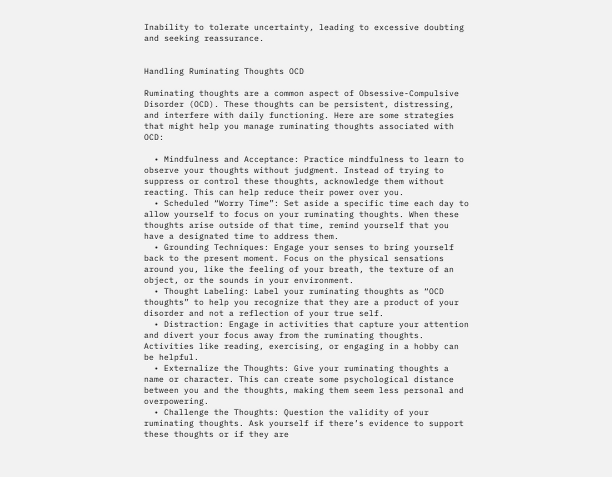Inability to tolerate uncertainty, leading to excessive doubting and seeking reassurance.


Handling Ruminating Thoughts OCD

Ruminating thoughts are a common aspect of Obsessive-Compulsive Disorder (OCD). These thoughts can be persistent, distressing, and interfere with daily functioning. Here are some strategies that might help you manage ruminating thoughts associated with OCD:

  • Mindfulness and Acceptance: Practice mindfulness to learn to observe your thoughts without judgment. Instead of trying to suppress or control these thoughts, acknowledge them without reacting. This can help reduce their power over you.
  • Scheduled “Worry Time”: Set aside a specific time each day to allow yourself to focus on your ruminating thoughts. When these thoughts arise outside of that time, remind yourself that you have a designated time to address them.
  • Grounding Techniques: Engage your senses to bring yourself back to the present moment. Focus on the physical sensations around you, like the feeling of your breath, the texture of an object, or the sounds in your environment.
  • Thought Labeling: Label your ruminating thoughts as “OCD thoughts” to help you recognize that they are a product of your disorder and not a reflection of your true self.
  • Distraction: Engage in activities that capture your attention and divert your focus away from the ruminating thoughts. Activities like reading, exercising, or engaging in a hobby can be helpful.
  • Externalize the Thoughts: Give your ruminating thoughts a name or character. This can create some psychological distance between you and the thoughts, making them seem less personal and overpowering.
  • Challenge the Thoughts: Question the validity of your ruminating thoughts. Ask yourself if there’s evidence to support these thoughts or if they are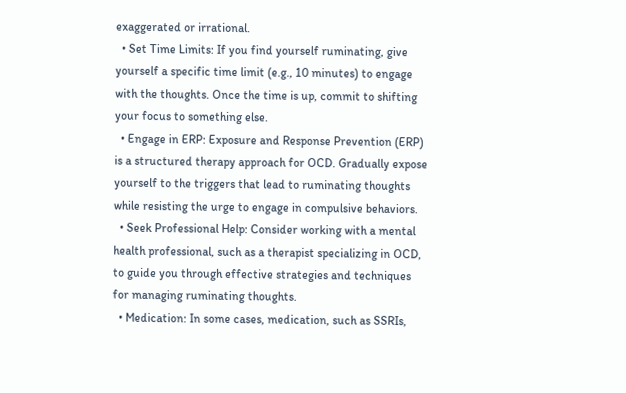exaggerated or irrational.
  • Set Time Limits: If you find yourself ruminating, give yourself a specific time limit (e.g., 10 minutes) to engage with the thoughts. Once the time is up, commit to shifting your focus to something else.
  • Engage in ERP: Exposure and Response Prevention (ERP) is a structured therapy approach for OCD. Gradually expose yourself to the triggers that lead to ruminating thoughts while resisting the urge to engage in compulsive behaviors.
  • Seek Professional Help: Consider working with a mental health professional, such as a therapist specializing in OCD, to guide you through effective strategies and techniques for managing ruminating thoughts.
  • Medication: In some cases, medication, such as SSRIs,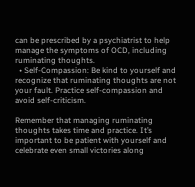can be prescribed by a psychiatrist to help manage the symptoms of OCD, including ruminating thoughts.
  • Self-Compassion: Be kind to yourself and recognize that ruminating thoughts are not your fault. Practice self-compassion and avoid self-criticism.

Remember that managing ruminating thoughts takes time and practice. It’s important to be patient with yourself and celebrate even small victories along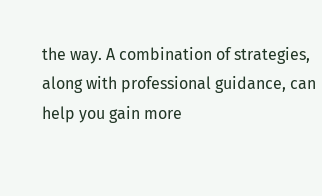the way. A combination of strategies, along with professional guidance, can help you gain more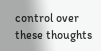control over these thoughts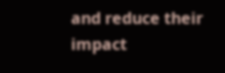and reduce their impact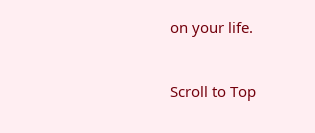on your life.


Scroll to Top